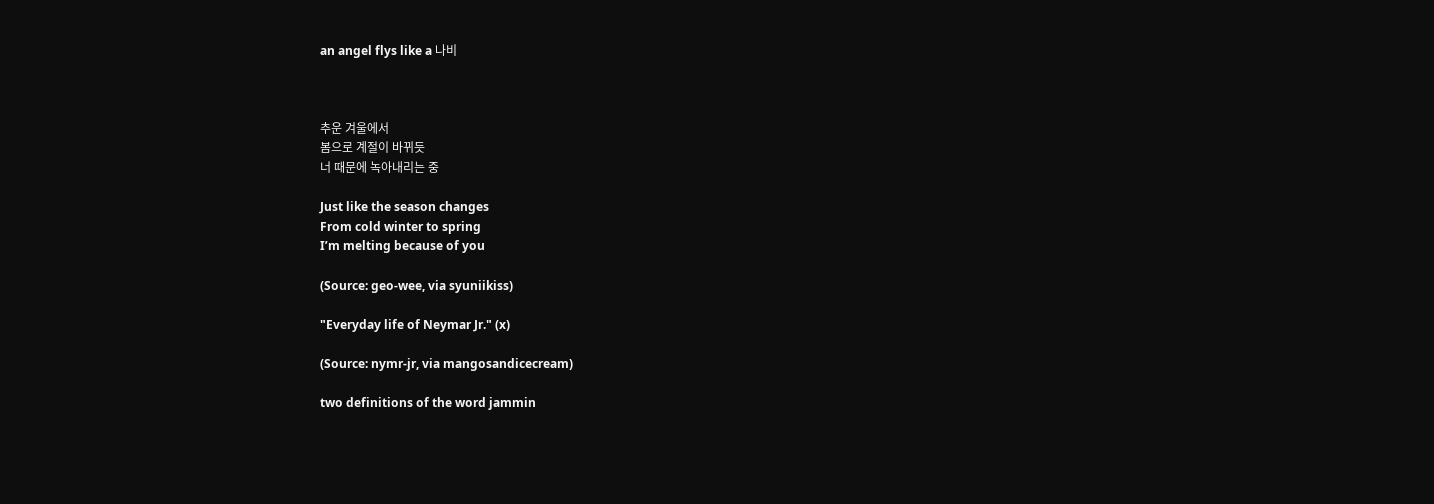an angel flys like a 나비



추운 겨울에서
봄으로 계절이 바뀌듯
너 때문에 녹아내리는 중

Just like the season changes
From cold winter to spring
I’m melting because of you

(Source: geo-wee, via syuniikiss)

"Everyday life of Neymar Jr." (x)

(Source: nymr-jr, via mangosandicecream)

two definitions of the word jammin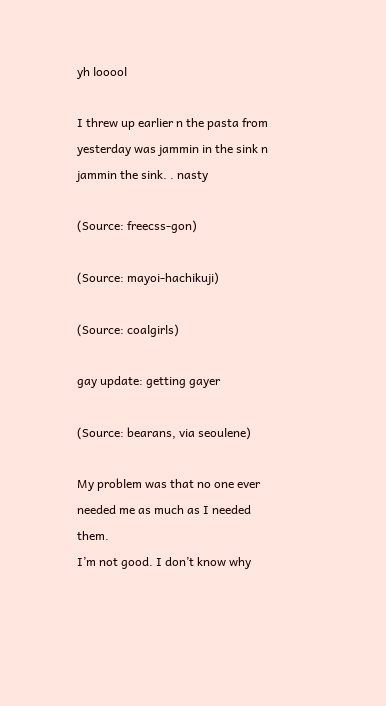yh looool

I threw up earlier n the pasta from yesterday was jammin in the sink n jammin the sink. . nasty

(Source: freecss-gon)

(Source: mayoi-hachikuji)

(Source: coalgirls)

gay update: getting gayer

(Source: bearans, via seoulene)

My problem was that no one ever needed me as much as I needed them.
I’m not good. I don’t know why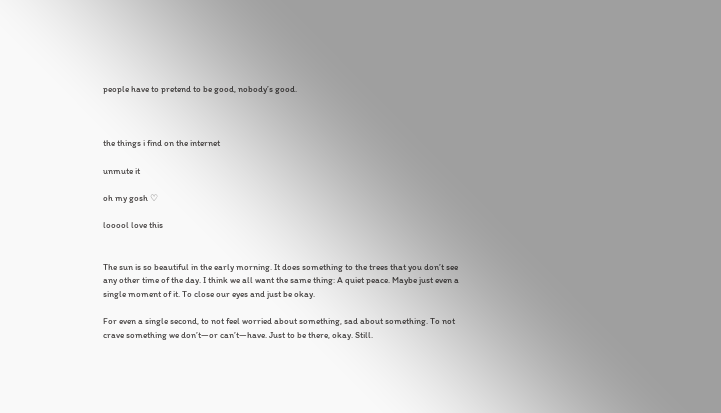people have to pretend to be good, nobody’s good.



the things i find on the internet

unmute it

oh my gosh ♡

looool love this


The sun is so beautiful in the early morning. It does something to the trees that you don’t see any other time of the day. I think we all want the same thing: A quiet peace. Maybe just even a single moment of it. To close our eyes and just be okay.

For even a single second, to not feel worried about something, sad about something. To not crave something we don’t—or can’t—have. Just to be there, okay. Still.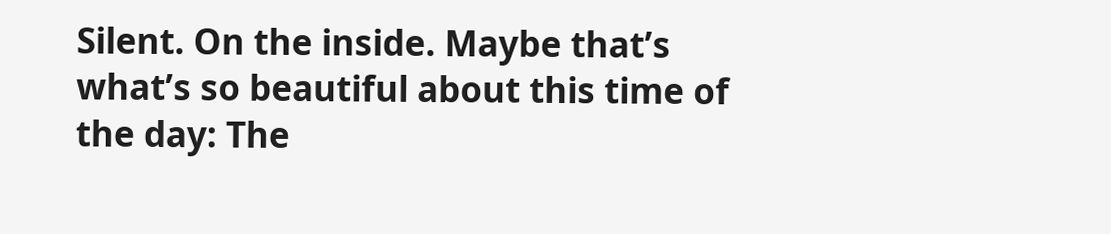Silent. On the inside. Maybe that’s what’s so beautiful about this time of the day: The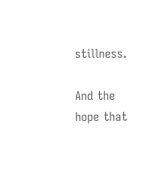stillness.

And the hope that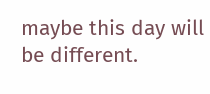maybe this day will be different.